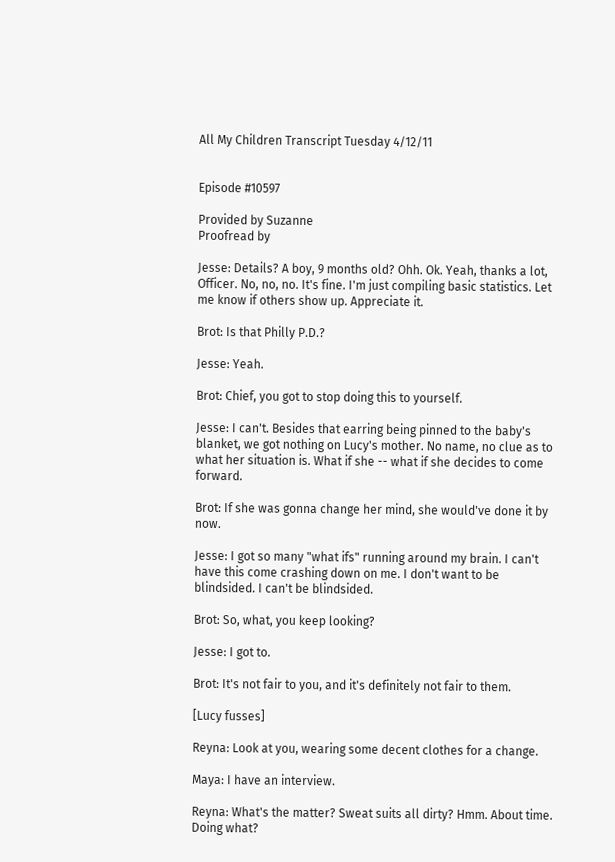All My Children Transcript Tuesday 4/12/11


Episode #10597

Provided by Suzanne
Proofread by

Jesse: Details? A boy, 9 months old? Ohh. Ok. Yeah, thanks a lot, Officer. No, no, no. It's fine. I'm just compiling basic statistics. Let me know if others show up. Appreciate it.

Brot: Is that Philly P.D.?

Jesse: Yeah.

Brot: Chief, you got to stop doing this to yourself.

Jesse: I can't. Besides that earring being pinned to the baby's blanket, we got nothing on Lucy's mother. No name, no clue as to what her situation is. What if she -- what if she decides to come forward.

Brot: If she was gonna change her mind, she would've done it by now.

Jesse: I got so many "what ifs" running around my brain. I can't have this come crashing down on me. I don't want to be blindsided. I can't be blindsided.

Brot: So, what, you keep looking?

Jesse: I got to.

Brot: It's not fair to you, and it's definitely not fair to them.

[Lucy fusses]

Reyna: Look at you, wearing some decent clothes for a change.

Maya: I have an interview.

Reyna: What's the matter? Sweat suits all dirty? Hmm. About time. Doing what?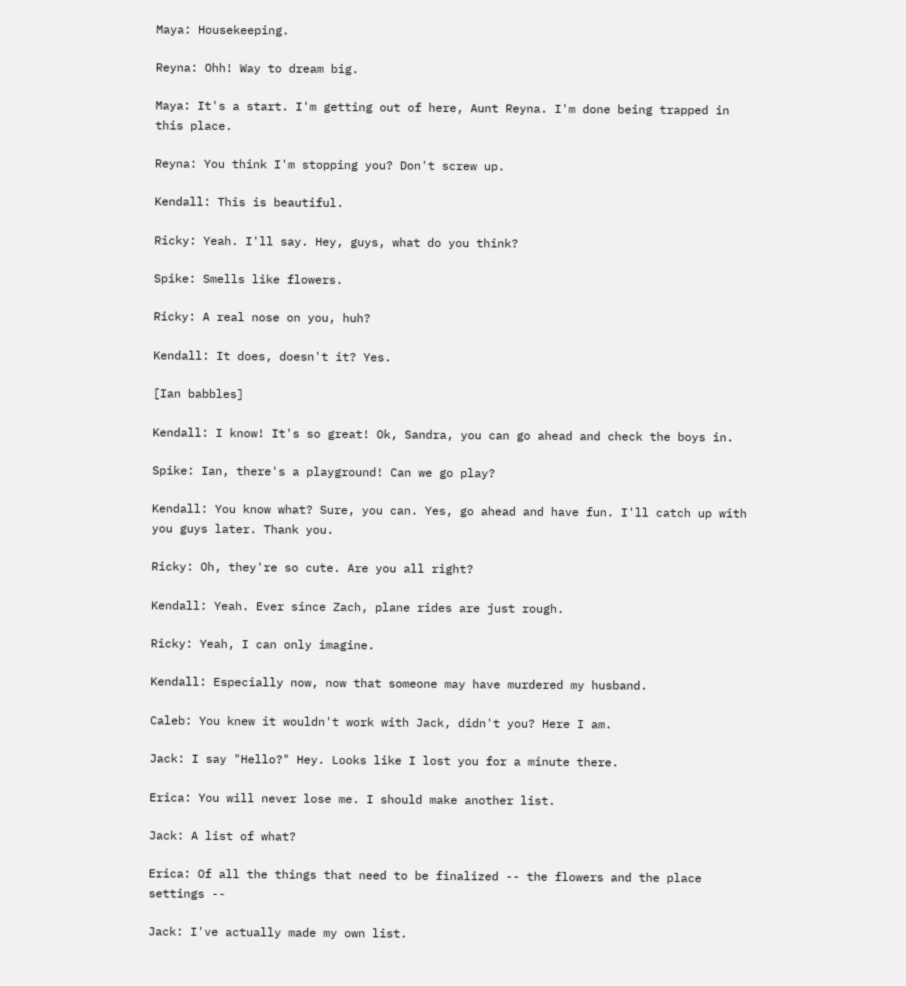Maya: Housekeeping.

Reyna: Ohh! Way to dream big.

Maya: It's a start. I'm getting out of here, Aunt Reyna. I'm done being trapped in this place.

Reyna: You think I'm stopping you? Don't screw up.

Kendall: This is beautiful.

Ricky: Yeah. I'll say. Hey, guys, what do you think?

Spike: Smells like flowers.

Ricky: A real nose on you, huh?

Kendall: It does, doesn't it? Yes.

[Ian babbles]

Kendall: I know! It's so great! Ok, Sandra, you can go ahead and check the boys in.

Spike: Ian, there's a playground! Can we go play?

Kendall: You know what? Sure, you can. Yes, go ahead and have fun. I'll catch up with you guys later. Thank you.

Ricky: Oh, they're so cute. Are you all right?

Kendall: Yeah. Ever since Zach, plane rides are just rough.

Ricky: Yeah, I can only imagine.

Kendall: Especially now, now that someone may have murdered my husband.

Caleb: You knew it wouldn't work with Jack, didn't you? Here I am.

Jack: I say "Hello?" Hey. Looks like I lost you for a minute there.

Erica: You will never lose me. I should make another list.

Jack: A list of what?

Erica: Of all the things that need to be finalized -- the flowers and the place settings --

Jack: I've actually made my own list.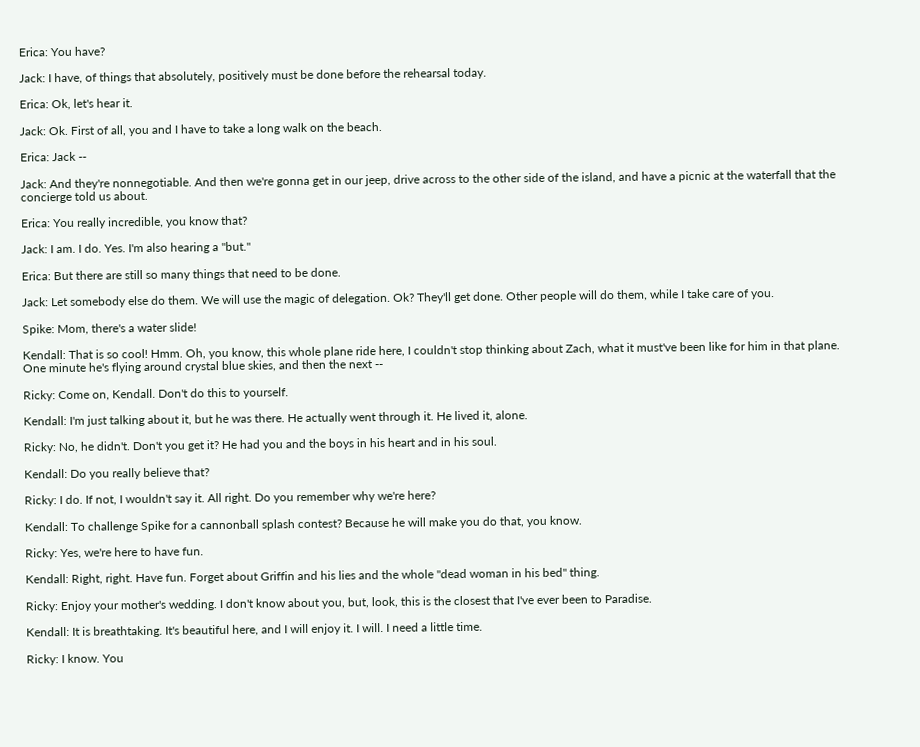Erica: You have?

Jack: I have, of things that absolutely, positively must be done before the rehearsal today.

Erica: Ok, let's hear it.

Jack: Ok. First of all, you and I have to take a long walk on the beach.

Erica: Jack --

Jack: And they're nonnegotiable. And then we're gonna get in our jeep, drive across to the other side of the island, and have a picnic at the waterfall that the concierge told us about.

Erica: You really incredible, you know that?

Jack: I am. I do. Yes. I'm also hearing a "but."

Erica: But there are still so many things that need to be done.

Jack: Let somebody else do them. We will use the magic of delegation. Ok? They'll get done. Other people will do them, while I take care of you.

Spike: Mom, there's a water slide!

Kendall: That is so cool! Hmm. Oh, you know, this whole plane ride here, I couldn't stop thinking about Zach, what it must've been like for him in that plane. One minute he's flying around crystal blue skies, and then the next --

Ricky: Come on, Kendall. Don't do this to yourself.

Kendall: I'm just talking about it, but he was there. He actually went through it. He lived it, alone.

Ricky: No, he didn't. Don't you get it? He had you and the boys in his heart and in his soul.

Kendall: Do you really believe that?

Ricky: I do. If not, I wouldn't say it. All right. Do you remember why we're here?

Kendall: To challenge Spike for a cannonball splash contest? Because he will make you do that, you know.

Ricky: Yes, we're here to have fun.

Kendall: Right, right. Have fun. Forget about Griffin and his lies and the whole "dead woman in his bed" thing.

Ricky: Enjoy your mother's wedding. I don't know about you, but, look, this is the closest that I've ever been to Paradise.

Kendall: It is breathtaking. It's beautiful here, and I will enjoy it. I will. I need a little time.

Ricky: I know. You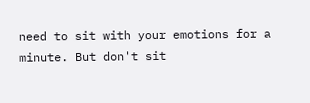need to sit with your emotions for a minute. But don't sit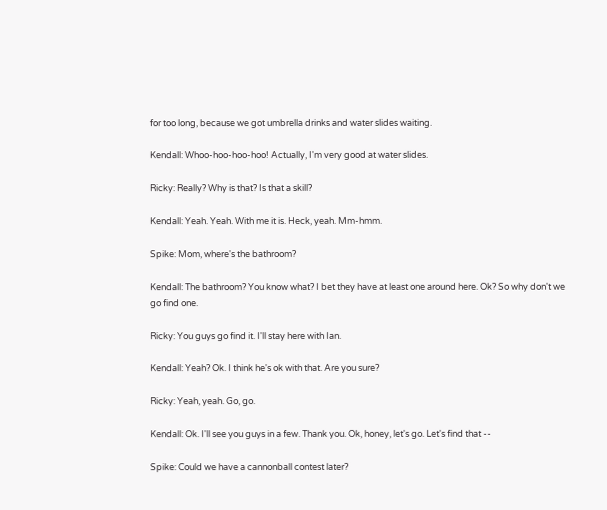for too long, because we got umbrella drinks and water slides waiting.

Kendall: Whoo-hoo-hoo-hoo! Actually, I'm very good at water slides.

Ricky: Really? Why is that? Is that a skill?

Kendall: Yeah. Yeah. With me it is. Heck, yeah. Mm-hmm.

Spike: Mom, where's the bathroom?

Kendall: The bathroom? You know what? I bet they have at least one around here. Ok? So why don't we go find one.

Ricky: You guys go find it. I'll stay here with Ian.

Kendall: Yeah? Ok. I think he's ok with that. Are you sure?

Ricky: Yeah, yeah. Go, go.

Kendall: Ok. I'll see you guys in a few. Thank you. Ok, honey, let's go. Let's find that --

Spike: Could we have a cannonball contest later?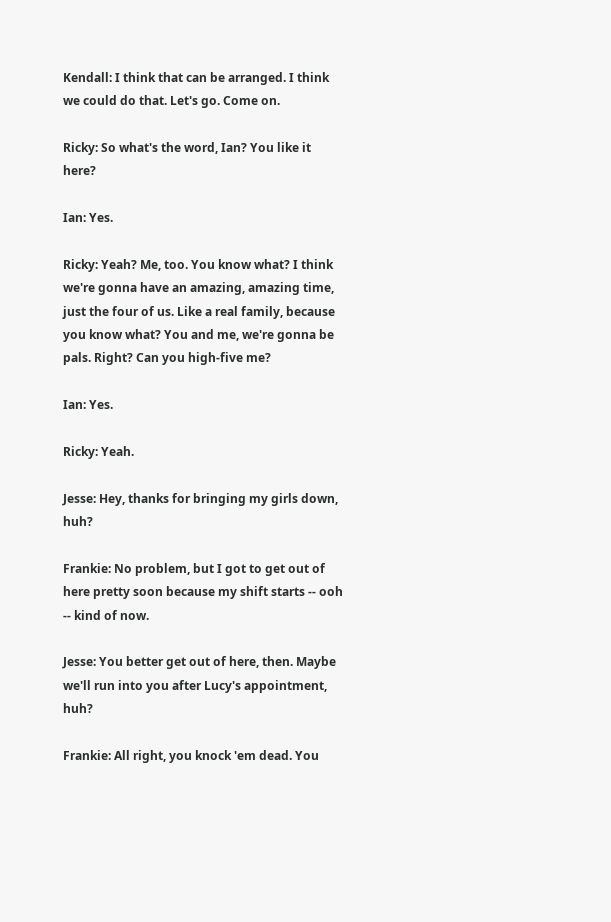Kendall: I think that can be arranged. I think we could do that. Let's go. Come on.

Ricky: So what's the word, Ian? You like it here?

Ian: Yes.

Ricky: Yeah? Me, too. You know what? I think we're gonna have an amazing, amazing time, just the four of us. Like a real family, because you know what? You and me, we're gonna be pals. Right? Can you high-five me?

Ian: Yes.

Ricky: Yeah.

Jesse: Hey, thanks for bringing my girls down, huh?

Frankie: No problem, but I got to get out of here pretty soon because my shift starts -- ooh -- kind of now.

Jesse: You better get out of here, then. Maybe we'll run into you after Lucy's appointment, huh?

Frankie: All right, you knock 'em dead. You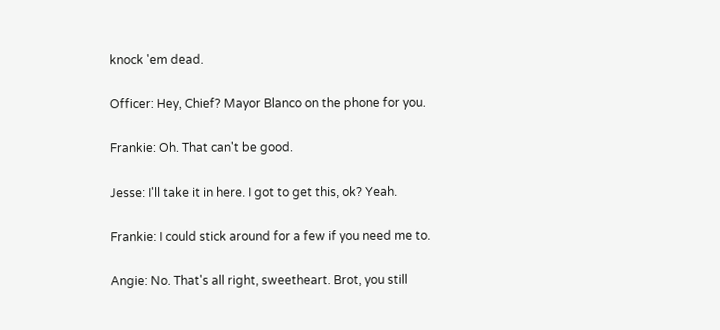knock 'em dead.

Officer: Hey, Chief? Mayor Blanco on the phone for you.

Frankie: Oh. That can't be good.

Jesse: I'll take it in here. I got to get this, ok? Yeah.

Frankie: I could stick around for a few if you need me to.

Angie: No. That's all right, sweetheart. Brot, you still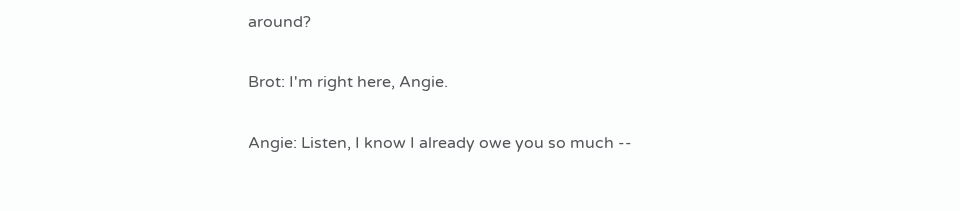around?

Brot: I'm right here, Angie.

Angie: Listen, I know I already owe you so much --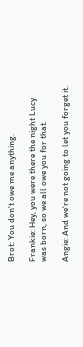Brot: You don't owe me anything.

Frankie: Hey, you were there the night Lucy was born, so we all owe you for that.

Angie: And we're not going to let you forget it.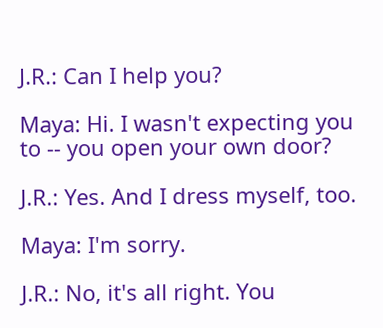J.R.: Can I help you?

Maya: Hi. I wasn't expecting you to -- you open your own door?

J.R.: Yes. And I dress myself, too.

Maya: I'm sorry.

J.R.: No, it's all right. You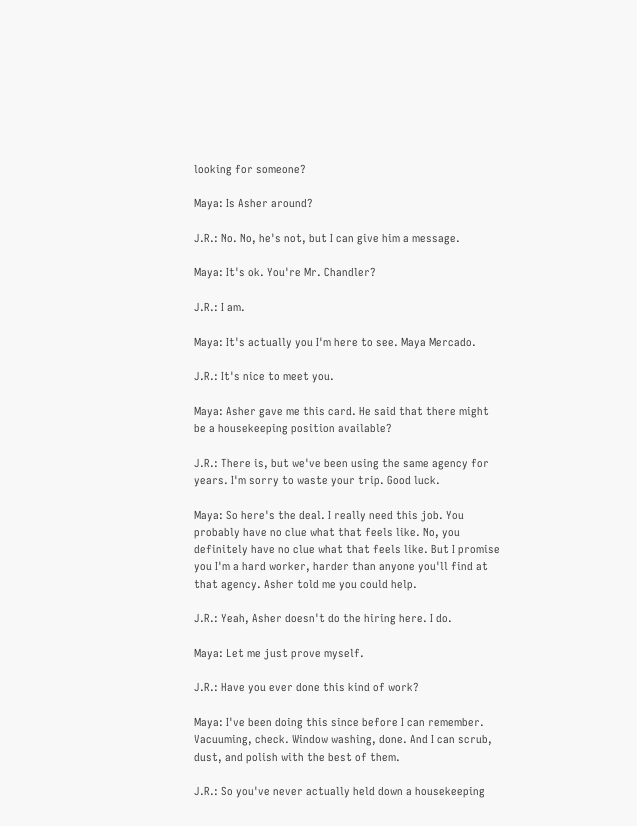looking for someone?

Maya: Is Asher around?

J.R.: No. No, he's not, but I can give him a message.

Maya: It's ok. You're Mr. Chandler?

J.R.: I am.

Maya: It's actually you I'm here to see. Maya Mercado.

J.R.: It's nice to meet you.

Maya: Asher gave me this card. He said that there might be a housekeeping position available?

J.R.: There is, but we've been using the same agency for years. I'm sorry to waste your trip. Good luck.

Maya: So here's the deal. I really need this job. You probably have no clue what that feels like. No, you definitely have no clue what that feels like. But I promise you I'm a hard worker, harder than anyone you'll find at that agency. Asher told me you could help.

J.R.: Yeah, Asher doesn't do the hiring here. I do.

Maya: Let me just prove myself.

J.R.: Have you ever done this kind of work?

Maya: I've been doing this since before I can remember. Vacuuming, check. Window washing, done. And I can scrub, dust, and polish with the best of them.

J.R.: So you've never actually held down a housekeeping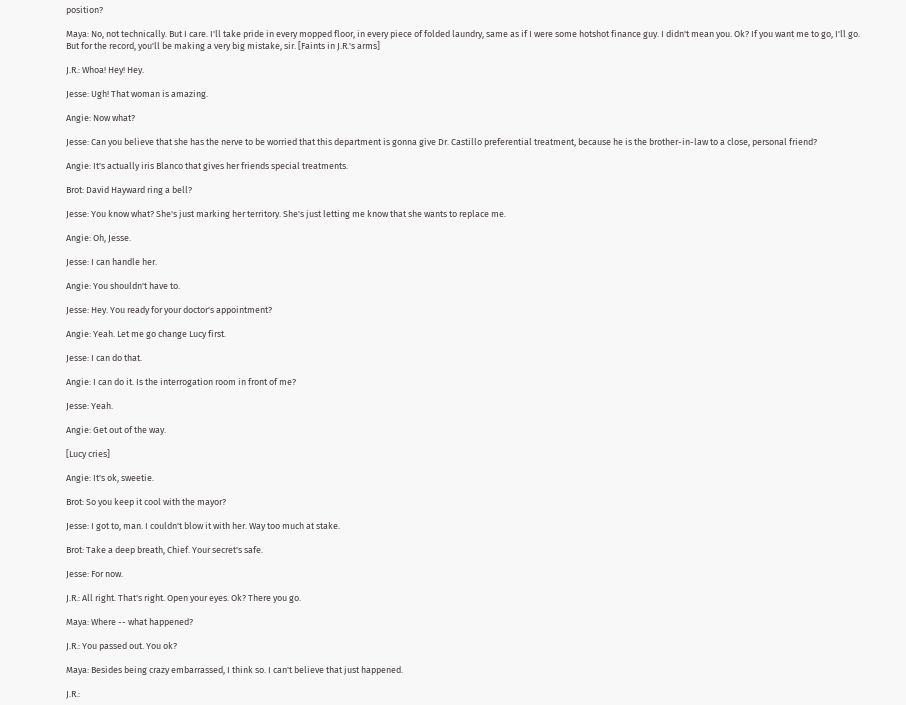position?

Maya: No, not technically. But I care. I'll take pride in every mopped floor, in every piece of folded laundry, same as if I were some hotshot finance guy. I didn't mean you. Ok? If you want me to go, I'll go. But for the record, you'll be making a very big mistake, sir. [Faints in J.R.'s arms]

J.R.: Whoa! Hey! Hey.

Jesse: Ugh! That woman is amazing.

Angie: Now what?

Jesse: Can you believe that she has the nerve to be worried that this department is gonna give Dr. Castillo preferential treatment, because he is the brother-in-law to a close, personal friend?

Angie: It's actually iris Blanco that gives her friends special treatments.

Brot: David Hayward ring a bell?

Jesse: You know what? She's just marking her territory. She's just letting me know that she wants to replace me.

Angie: Oh, Jesse.

Jesse: I can handle her.

Angie: You shouldn't have to.

Jesse: Hey. You ready for your doctor's appointment?

Angie: Yeah. Let me go change Lucy first.

Jesse: I can do that.

Angie: I can do it. Is the interrogation room in front of me?

Jesse: Yeah.

Angie: Get out of the way.

[Lucy cries]

Angie: It's ok, sweetie.

Brot: So you keep it cool with the mayor?

Jesse: I got to, man. I couldn't blow it with her. Way too much at stake.

Brot: Take a deep breath, Chief. Your secret's safe.

Jesse: For now.

J.R.: All right. That's right. Open your eyes. Ok? There you go.

Maya: Where -- what happened?

J.R.: You passed out. You ok?

Maya: Besides being crazy embarrassed, I think so. I can't believe that just happened.

J.R.: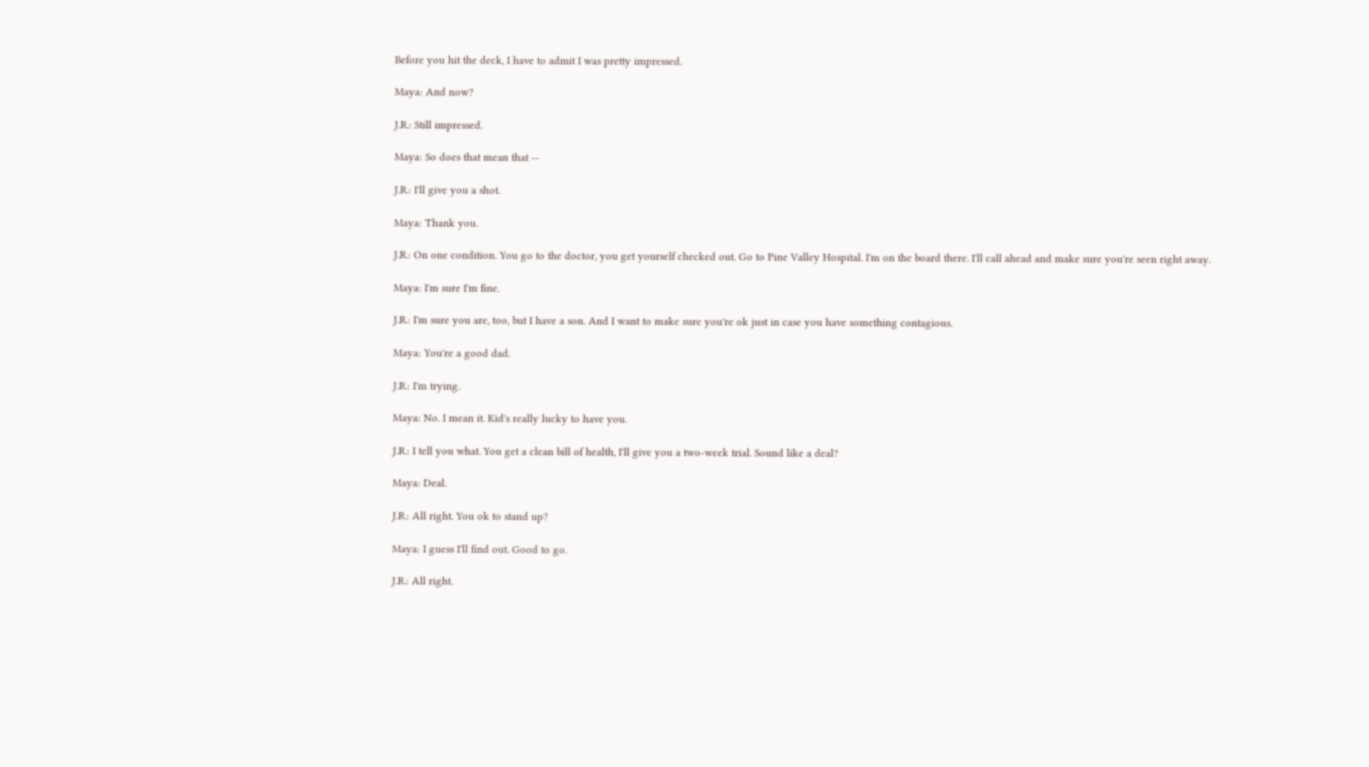Before you hit the deck, I have to admit I was pretty impressed.

Maya: And now?

J.R.: Still impressed.

Maya: So does that mean that --

J.R.: I'll give you a shot.

Maya: Thank you.

J.R.: On one condition. You go to the doctor, you get yourself checked out. Go to Pine Valley Hospital. I'm on the board there. I'll call ahead and make sure you're seen right away.

Maya: I'm sure I'm fine.

J.R.: I'm sure you are, too, but I have a son. And I want to make sure you're ok just in case you have something contagious.

Maya: You're a good dad.

J.R.: I'm trying.

Maya: No. I mean it. Kid's really lucky to have you.

J.R.: I tell you what. You get a clean bill of health, I'll give you a two-week trial. Sound like a deal?

Maya: Deal.

J.R.: All right. You ok to stand up?

Maya: I guess I'll find out. Good to go.

J.R.: All right.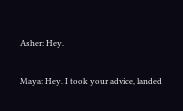Asher: Hey.

Maya: Hey. I took your advice, landed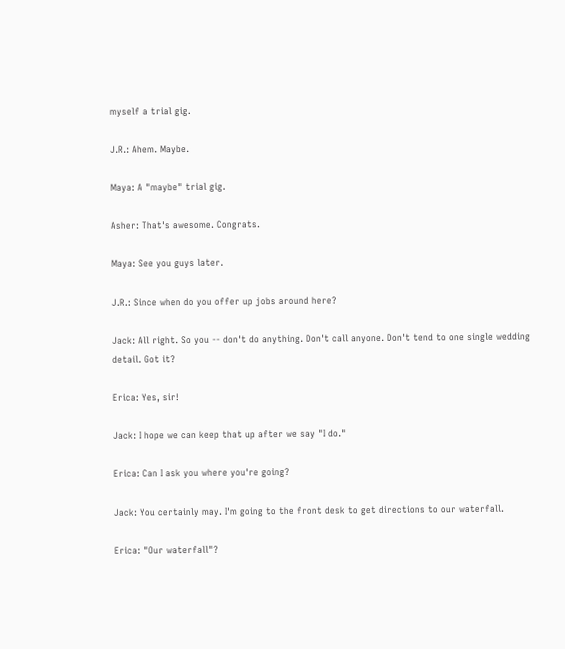myself a trial gig.

J.R.: Ahem. Maybe.

Maya: A "maybe" trial gig.

Asher: That's awesome. Congrats.

Maya: See you guys later.

J.R.: Since when do you offer up jobs around here?

Jack: All right. So you -- don't do anything. Don't call anyone. Don't tend to one single wedding detail. Got it?

Erica: Yes, sir!

Jack: I hope we can keep that up after we say "I do."

Erica: Can I ask you where you're going?

Jack: You certainly may. I'm going to the front desk to get directions to our waterfall.

Erica: "Our waterfall"?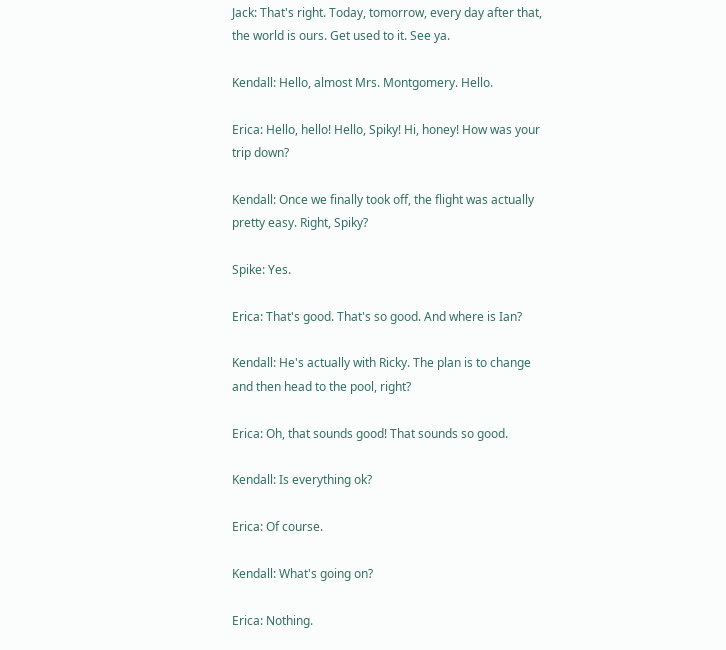Jack: That's right. Today, tomorrow, every day after that, the world is ours. Get used to it. See ya.

Kendall: Hello, almost Mrs. Montgomery. Hello.

Erica: Hello, hello! Hello, Spiky! Hi, honey! How was your trip down?

Kendall: Once we finally took off, the flight was actually pretty easy. Right, Spiky?

Spike: Yes.

Erica: That's good. That's so good. And where is Ian?

Kendall: He's actually with Ricky. The plan is to change and then head to the pool, right?

Erica: Oh, that sounds good! That sounds so good.

Kendall: Is everything ok?

Erica: Of course.

Kendall: What's going on?

Erica: Nothing.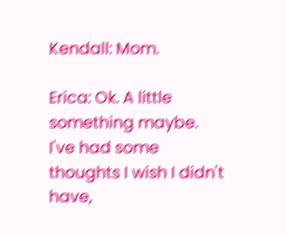Kendall: Mom.

Erica: Ok. A little something maybe. I've had some thoughts I wish I didn't have,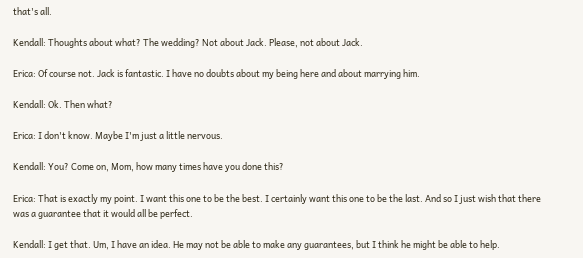that's all.

Kendall: Thoughts about what? The wedding? Not about Jack. Please, not about Jack.

Erica: Of course not. Jack is fantastic. I have no doubts about my being here and about marrying him.

Kendall: Ok. Then what?

Erica: I don't know. Maybe I'm just a little nervous.

Kendall: You? Come on, Mom, how many times have you done this?

Erica: That is exactly my point. I want this one to be the best. I certainly want this one to be the last. And so I just wish that there was a guarantee that it would all be perfect.

Kendall: I get that. Um, I have an idea. He may not be able to make any guarantees, but I think he might be able to help.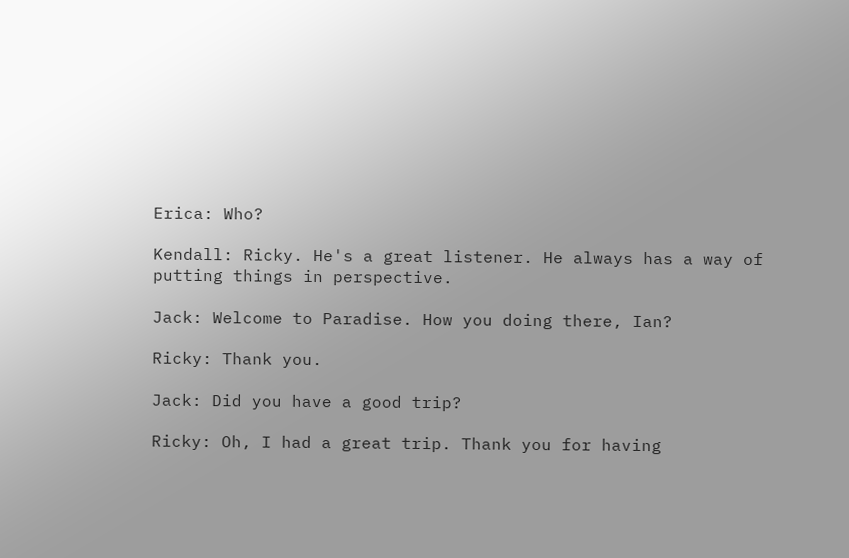Erica: Who?

Kendall: Ricky. He's a great listener. He always has a way of putting things in perspective.

Jack: Welcome to Paradise. How you doing there, Ian?

Ricky: Thank you.

Jack: Did you have a good trip?

Ricky: Oh, I had a great trip. Thank you for having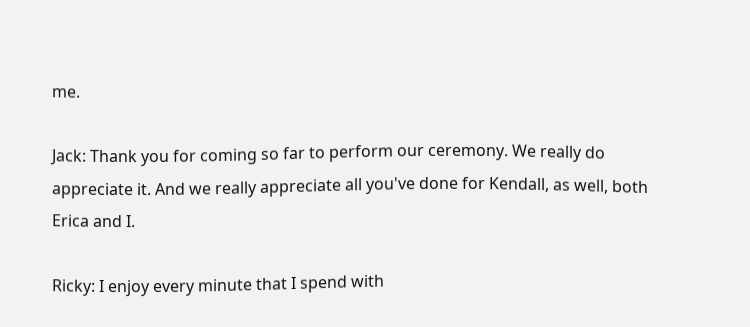me.

Jack: Thank you for coming so far to perform our ceremony. We really do appreciate it. And we really appreciate all you've done for Kendall, as well, both Erica and I.

Ricky: I enjoy every minute that I spend with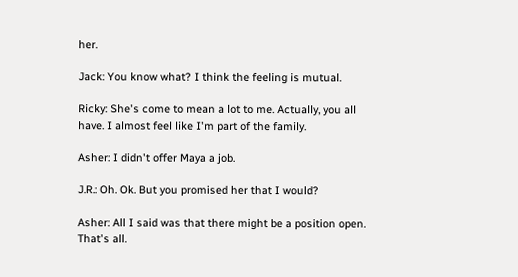her.

Jack: You know what? I think the feeling is mutual.

Ricky: She's come to mean a lot to me. Actually, you all have. I almost feel like I'm part of the family.

Asher: I didn't offer Maya a job.

J.R.: Oh. Ok. But you promised her that I would?

Asher: All I said was that there might be a position open. That's all.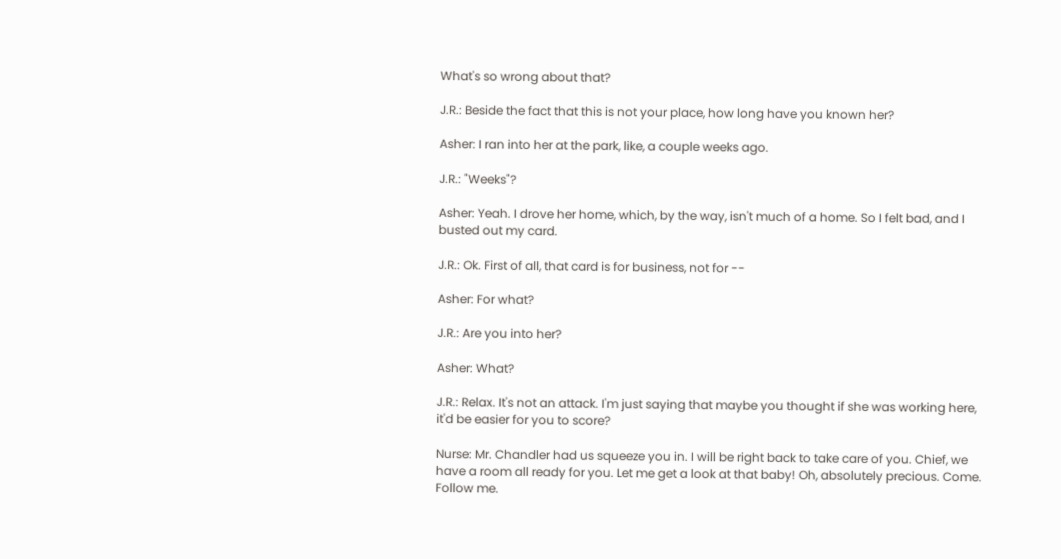What's so wrong about that?

J.R.: Beside the fact that this is not your place, how long have you known her?

Asher: I ran into her at the park, like, a couple weeks ago.

J.R.: "Weeks"?

Asher: Yeah. I drove her home, which, by the way, isn't much of a home. So I felt bad, and I busted out my card.

J.R.: Ok. First of all, that card is for business, not for --

Asher: For what?

J.R.: Are you into her?

Asher: What?

J.R.: Relax. It's not an attack. I'm just saying that maybe you thought if she was working here, it'd be easier for you to score?

Nurse: Mr. Chandler had us squeeze you in. I will be right back to take care of you. Chief, we have a room all ready for you. Let me get a look at that baby! Oh, absolutely precious. Come. Follow me.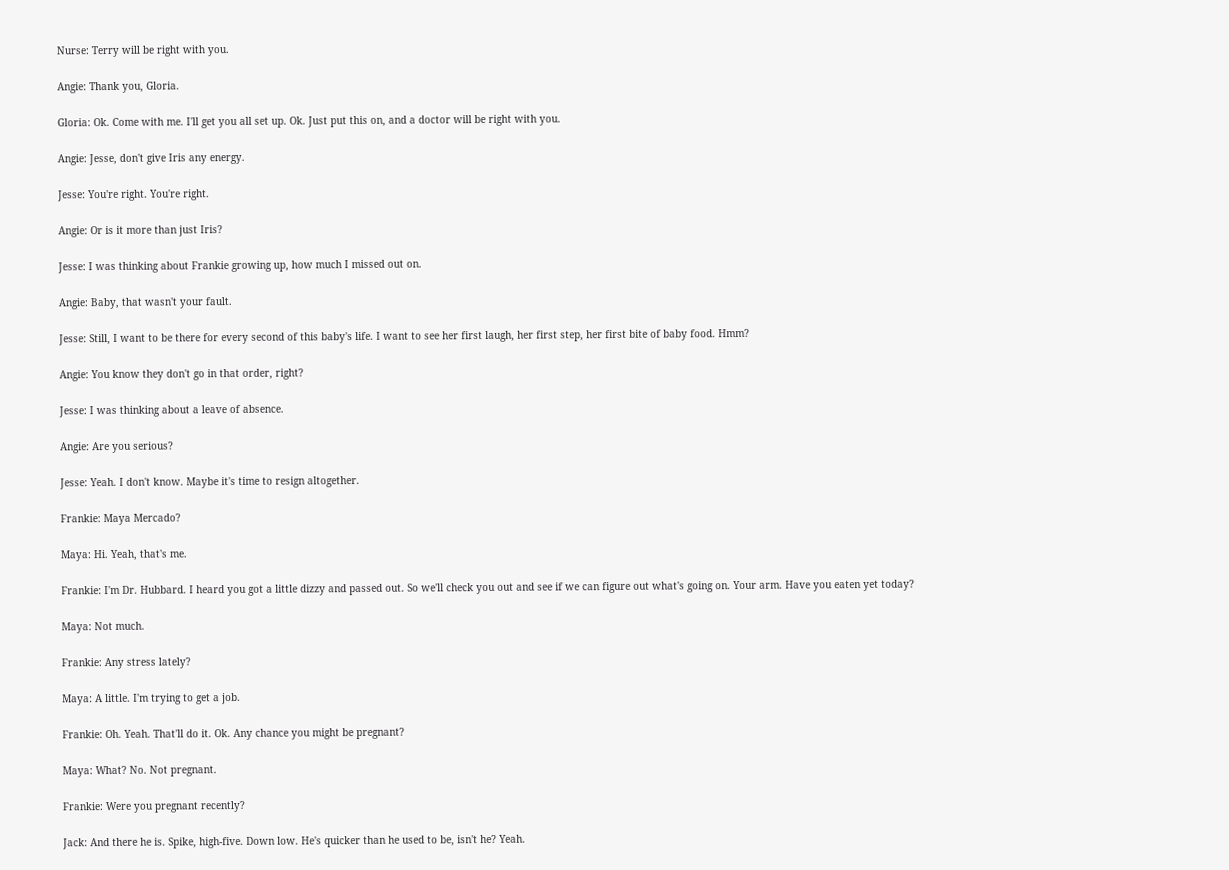Nurse: Terry will be right with you.

Angie: Thank you, Gloria.

Gloria: Ok. Come with me. I'll get you all set up. Ok. Just put this on, and a doctor will be right with you.

Angie: Jesse, don't give Iris any energy.

Jesse: You're right. You're right.

Angie: Or is it more than just Iris?

Jesse: I was thinking about Frankie growing up, how much I missed out on.

Angie: Baby, that wasn't your fault.

Jesse: Still, I want to be there for every second of this baby's life. I want to see her first laugh, her first step, her first bite of baby food. Hmm?

Angie: You know they don't go in that order, right?

Jesse: I was thinking about a leave of absence.

Angie: Are you serious?

Jesse: Yeah. I don't know. Maybe it's time to resign altogether.

Frankie: Maya Mercado?

Maya: Hi. Yeah, that's me.

Frankie: I'm Dr. Hubbard. I heard you got a little dizzy and passed out. So we'll check you out and see if we can figure out what's going on. Your arm. Have you eaten yet today?

Maya: Not much.

Frankie: Any stress lately?

Maya: A little. I'm trying to get a job.

Frankie: Oh. Yeah. That'll do it. Ok. Any chance you might be pregnant?

Maya: What? No. Not pregnant.

Frankie: Were you pregnant recently?

Jack: And there he is. Spike, high-five. Down low. He's quicker than he used to be, isn't he? Yeah.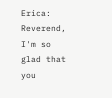Erica: Reverend, I'm so glad that you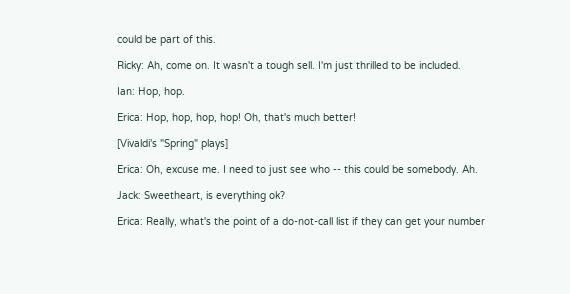could be part of this.

Ricky: Ah, come on. It wasn't a tough sell. I'm just thrilled to be included.

Ian: Hop, hop.

Erica: Hop, hop, hop, hop! Oh, that's much better!

[Vivaldi's "Spring" plays]

Erica: Oh, excuse me. I need to just see who -- this could be somebody. Ah.

Jack: Sweetheart, is everything ok?

Erica: Really, what's the point of a do-not-call list if they can get your number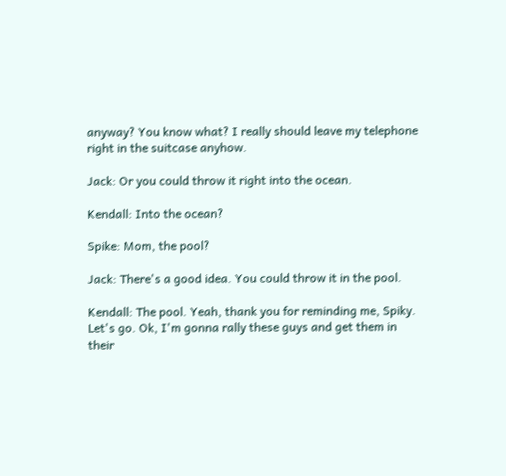anyway? You know what? I really should leave my telephone right in the suitcase anyhow.

Jack: Or you could throw it right into the ocean.

Kendall: Into the ocean?

Spike: Mom, the pool?

Jack: There's a good idea. You could throw it in the pool.

Kendall: The pool. Yeah, thank you for reminding me, Spiky. Let's go. Ok, I'm gonna rally these guys and get them in their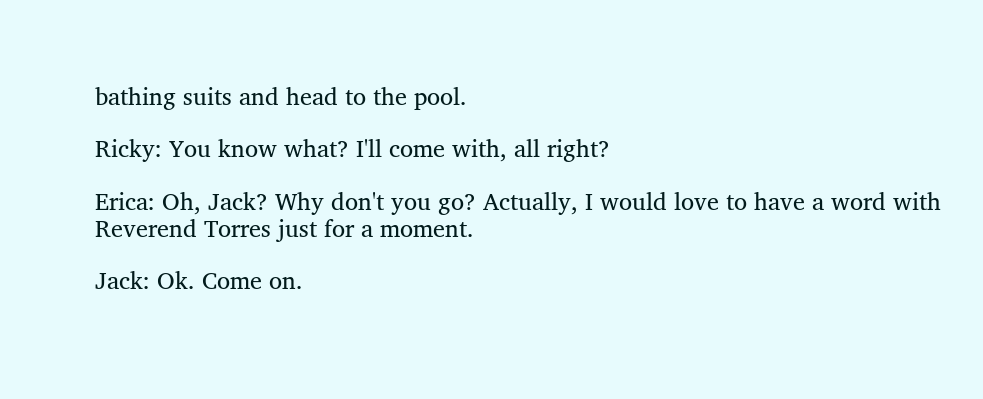bathing suits and head to the pool.

Ricky: You know what? I'll come with, all right?

Erica: Oh, Jack? Why don't you go? Actually, I would love to have a word with Reverend Torres just for a moment.

Jack: Ok. Come on.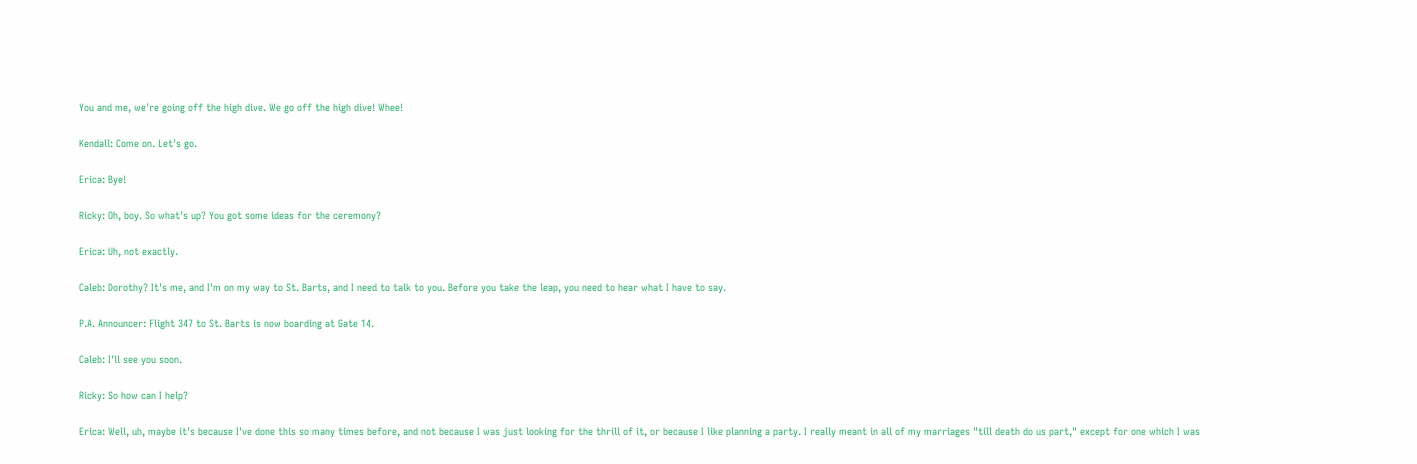You and me, we're going off the high dive. We go off the high dive! Whee!

Kendall: Come on. Let's go.

Erica: Bye!

Ricky: Oh, boy. So what's up? You got some ideas for the ceremony?

Erica: Uh, not exactly.

Caleb: Dorothy? It's me, and I'm on my way to St. Barts, and I need to talk to you. Before you take the leap, you need to hear what I have to say.

P.A. Announcer: Flight 347 to St. Barts is now boarding at Gate 14.

Caleb: I'll see you soon.

Ricky: So how can I help?

Erica: Well, uh, maybe it's because I've done this so many times before, and not because I was just looking for the thrill of it, or because I like planning a party. I really meant in all of my marriages "till death do us part," except for one which I was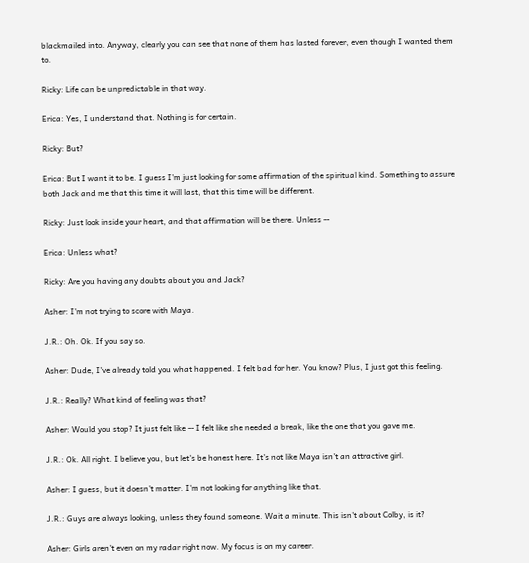blackmailed into. Anyway, clearly you can see that none of them has lasted forever, even though I wanted them to.

Ricky: Life can be unpredictable in that way.

Erica: Yes, I understand that. Nothing is for certain.

Ricky: But?

Erica: But I want it to be. I guess I'm just looking for some affirmation of the spiritual kind. Something to assure both Jack and me that this time it will last, that this time will be different.

Ricky: Just look inside your heart, and that affirmation will be there. Unless --

Erica: Unless what?

Ricky: Are you having any doubts about you and Jack?

Asher: I'm not trying to score with Maya.

J.R.: Oh. Ok. If you say so.

Asher: Dude, I've already told you what happened. I felt bad for her. You know? Plus, I just got this feeling.

J.R.: Really? What kind of feeling was that?

Asher: Would you stop? It just felt like -- I felt like she needed a break, like the one that you gave me.

J.R.: Ok. All right. I believe you, but let's be honest here. It's not like Maya isn't an attractive girl.

Asher: I guess, but it doesn't matter. I'm not looking for anything like that.

J.R.: Guys are always looking, unless they found someone. Wait a minute. This isn't about Colby, is it?

Asher: Girls aren't even on my radar right now. My focus is on my career.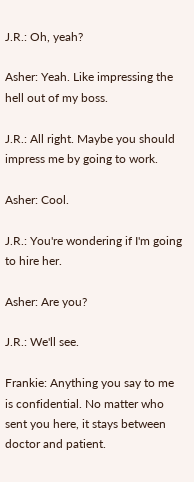J.R.: Oh, yeah?

Asher: Yeah. Like impressing the hell out of my boss.

J.R.: All right. Maybe you should impress me by going to work.

Asher: Cool.

J.R.: You're wondering if I'm going to hire her.

Asher: Are you?

J.R.: We'll see.

Frankie: Anything you say to me is confidential. No matter who sent you here, it stays between doctor and patient.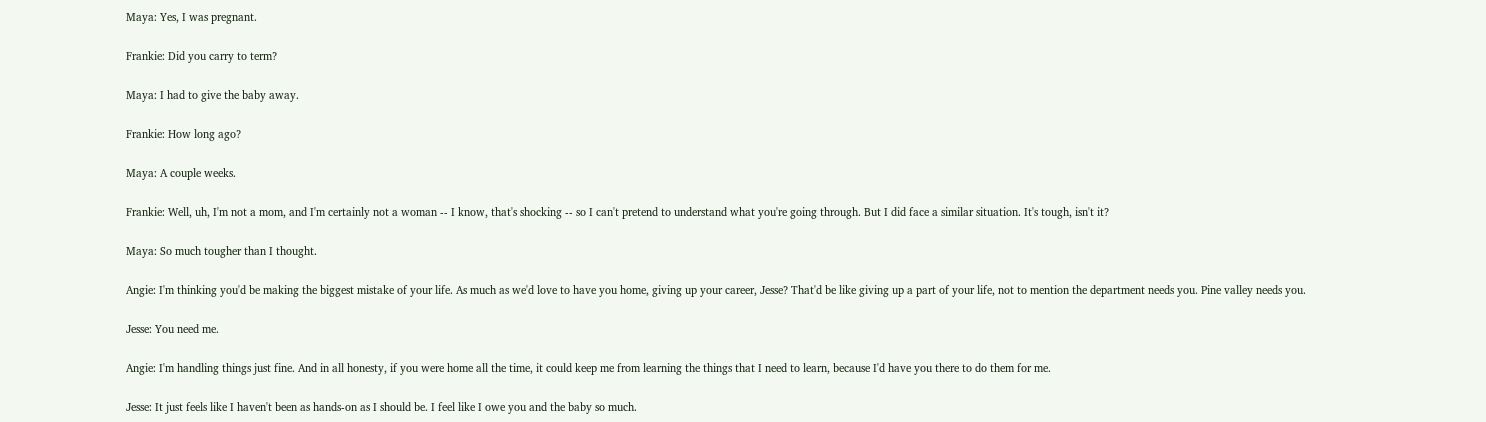Maya: Yes, I was pregnant.

Frankie: Did you carry to term?

Maya: I had to give the baby away.

Frankie: How long ago?

Maya: A couple weeks.

Frankie: Well, uh, I'm not a mom, and I'm certainly not a woman -- I know, that's shocking -- so I can't pretend to understand what you're going through. But I did face a similar situation. It's tough, isn't it?

Maya: So much tougher than I thought.

Angie: I'm thinking you'd be making the biggest mistake of your life. As much as we'd love to have you home, giving up your career, Jesse? That'd be like giving up a part of your life, not to mention the department needs you. Pine valley needs you.

Jesse: You need me.

Angie: I'm handling things just fine. And in all honesty, if you were home all the time, it could keep me from learning the things that I need to learn, because I'd have you there to do them for me.

Jesse: It just feels like I haven't been as hands-on as I should be. I feel like I owe you and the baby so much.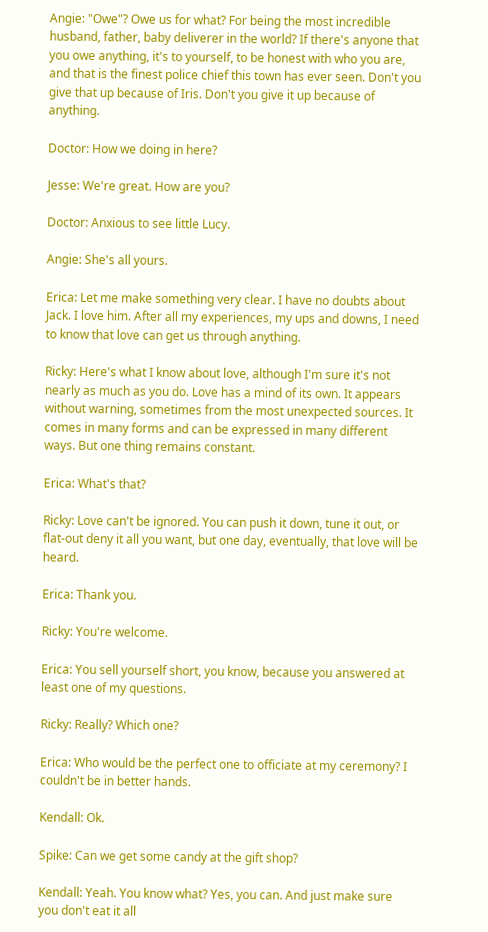Angie: "Owe"? Owe us for what? For being the most incredible husband, father, baby deliverer in the world? If there's anyone that you owe anything, it's to yourself, to be honest with who you are, and that is the finest police chief this town has ever seen. Don't you give that up because of Iris. Don't you give it up because of anything.

Doctor: How we doing in here?

Jesse: We're great. How are you?

Doctor: Anxious to see little Lucy.

Angie: She's all yours.

Erica: Let me make something very clear. I have no doubts about Jack. I love him. After all my experiences, my ups and downs, I need to know that love can get us through anything.

Ricky: Here's what I know about love, although I'm sure it's not nearly as much as you do. Love has a mind of its own. It appears without warning, sometimes from the most unexpected sources. It comes in many forms and can be expressed in many different ways. But one thing remains constant.

Erica: What's that?

Ricky: Love can't be ignored. You can push it down, tune it out, or flat-out deny it all you want, but one day, eventually, that love will be heard.

Erica: Thank you.

Ricky: You're welcome.

Erica: You sell yourself short, you know, because you answered at least one of my questions.

Ricky: Really? Which one?

Erica: Who would be the perfect one to officiate at my ceremony? I couldn't be in better hands.

Kendall: Ok.

Spike: Can we get some candy at the gift shop?

Kendall: Yeah. You know what? Yes, you can. And just make sure you don't eat it all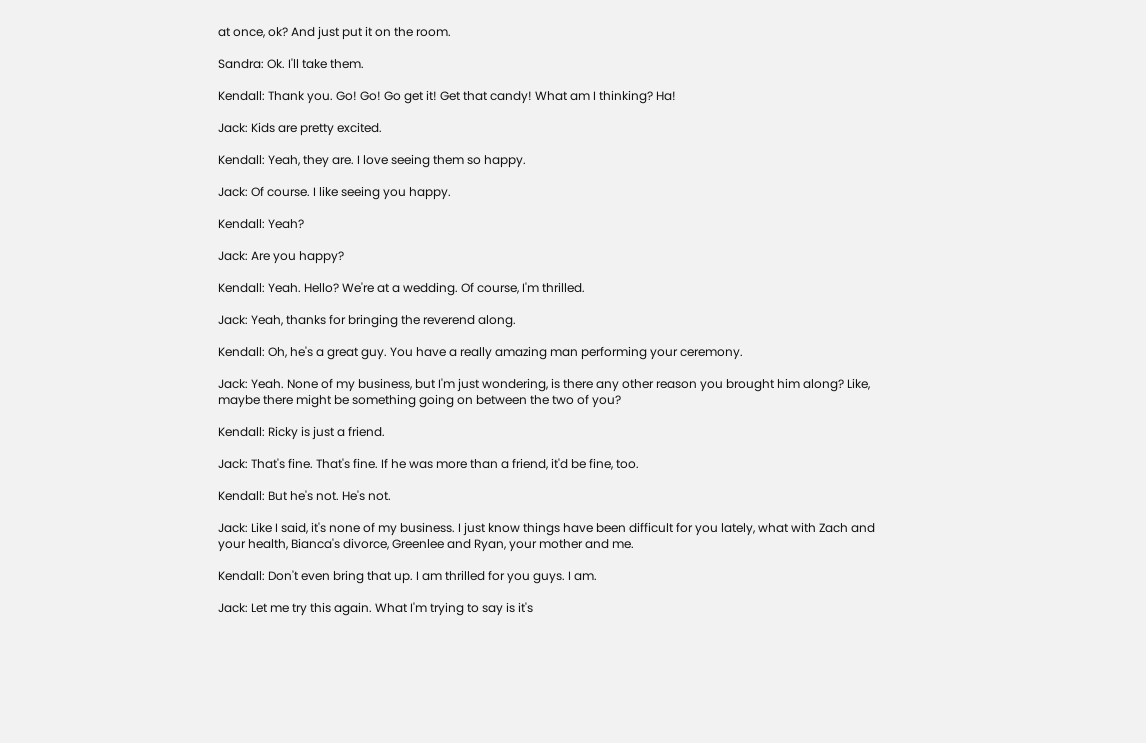at once, ok? And just put it on the room.

Sandra: Ok. I'll take them.

Kendall: Thank you. Go! Go! Go get it! Get that candy! What am I thinking? Ha!

Jack: Kids are pretty excited.

Kendall: Yeah, they are. I love seeing them so happy.

Jack: Of course. I like seeing you happy.

Kendall: Yeah?

Jack: Are you happy?

Kendall: Yeah. Hello? We're at a wedding. Of course, I'm thrilled.

Jack: Yeah, thanks for bringing the reverend along.

Kendall: Oh, he's a great guy. You have a really amazing man performing your ceremony.

Jack: Yeah. None of my business, but I'm just wondering, is there any other reason you brought him along? Like, maybe there might be something going on between the two of you?

Kendall: Ricky is just a friend.

Jack: That's fine. That's fine. If he was more than a friend, it'd be fine, too.

Kendall: But he's not. He's not.

Jack: Like I said, it's none of my business. I just know things have been difficult for you lately, what with Zach and your health, Bianca's divorce, Greenlee and Ryan, your mother and me.

Kendall: Don't even bring that up. I am thrilled for you guys. I am.

Jack: Let me try this again. What I'm trying to say is it's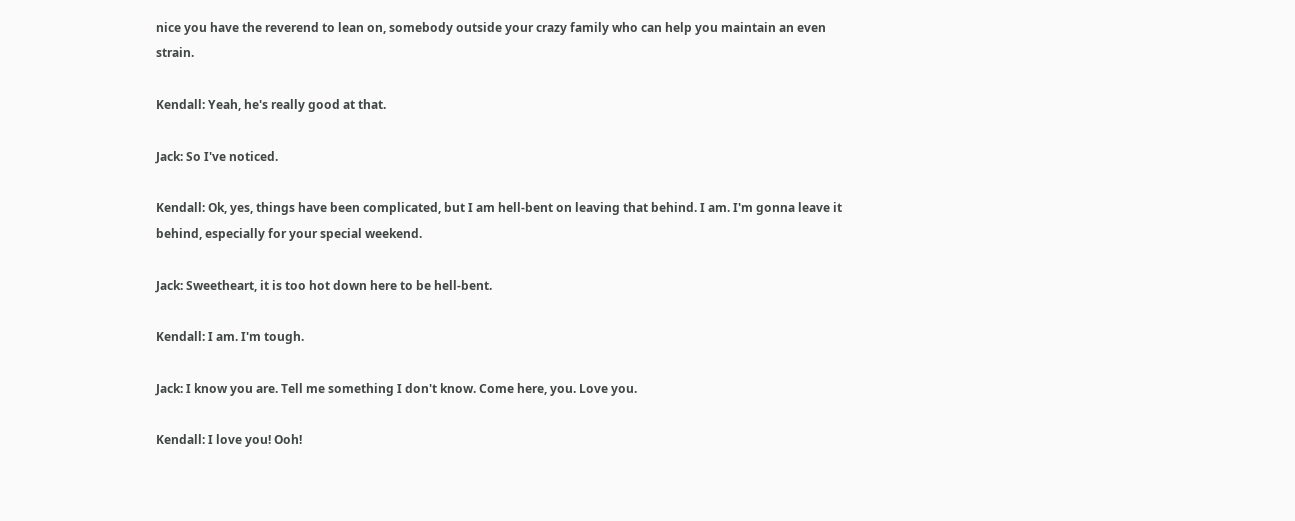nice you have the reverend to lean on, somebody outside your crazy family who can help you maintain an even strain.

Kendall: Yeah, he's really good at that.

Jack: So I've noticed.

Kendall: Ok, yes, things have been complicated, but I am hell-bent on leaving that behind. I am. I'm gonna leave it behind, especially for your special weekend.

Jack: Sweetheart, it is too hot down here to be hell-bent.

Kendall: I am. I'm tough.

Jack: I know you are. Tell me something I don't know. Come here, you. Love you.

Kendall: I love you! Ooh!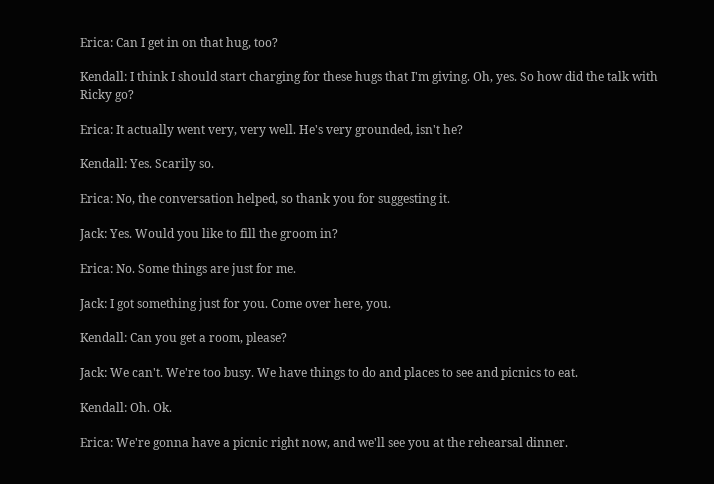Erica: Can I get in on that hug, too?

Kendall: I think I should start charging for these hugs that I'm giving. Oh, yes. So how did the talk with Ricky go?

Erica: It actually went very, very well. He's very grounded, isn't he?

Kendall: Yes. Scarily so.

Erica: No, the conversation helped, so thank you for suggesting it.

Jack: Yes. Would you like to fill the groom in?

Erica: No. Some things are just for me.

Jack: I got something just for you. Come over here, you.

Kendall: Can you get a room, please?

Jack: We can't. We're too busy. We have things to do and places to see and picnics to eat.

Kendall: Oh. Ok.

Erica: We're gonna have a picnic right now, and we'll see you at the rehearsal dinner.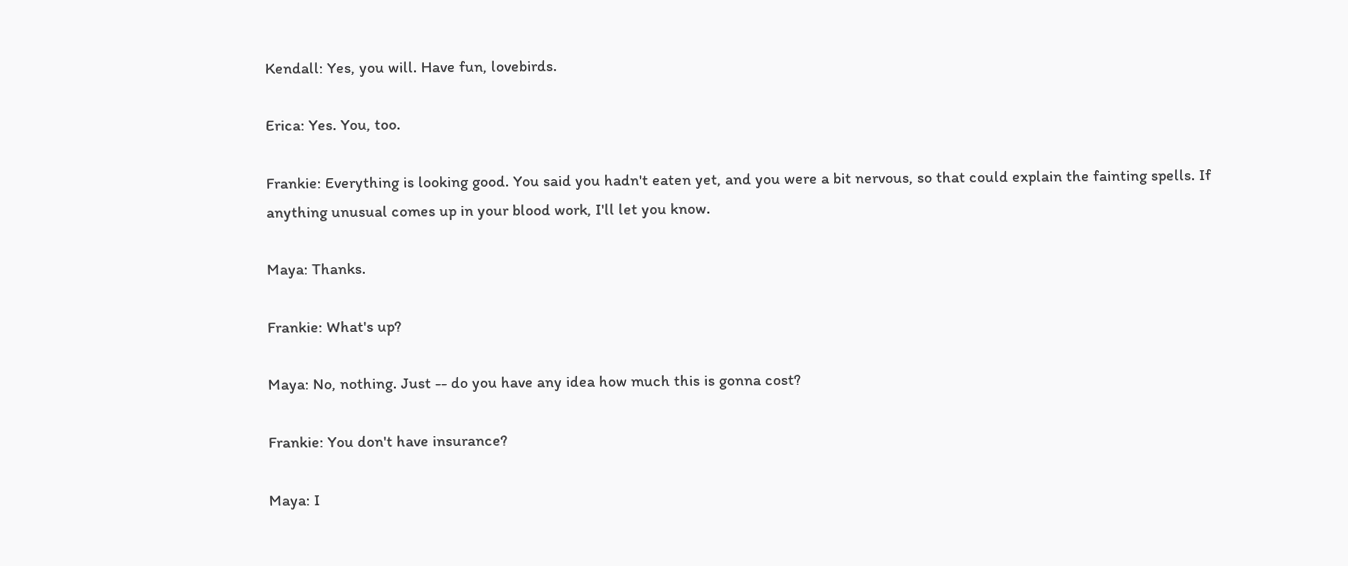Kendall: Yes, you will. Have fun, lovebirds.

Erica: Yes. You, too.

Frankie: Everything is looking good. You said you hadn't eaten yet, and you were a bit nervous, so that could explain the fainting spells. If anything unusual comes up in your blood work, I'll let you know.

Maya: Thanks.

Frankie: What's up?

Maya: No, nothing. Just -- do you have any idea how much this is gonna cost?

Frankie: You don't have insurance?

Maya: I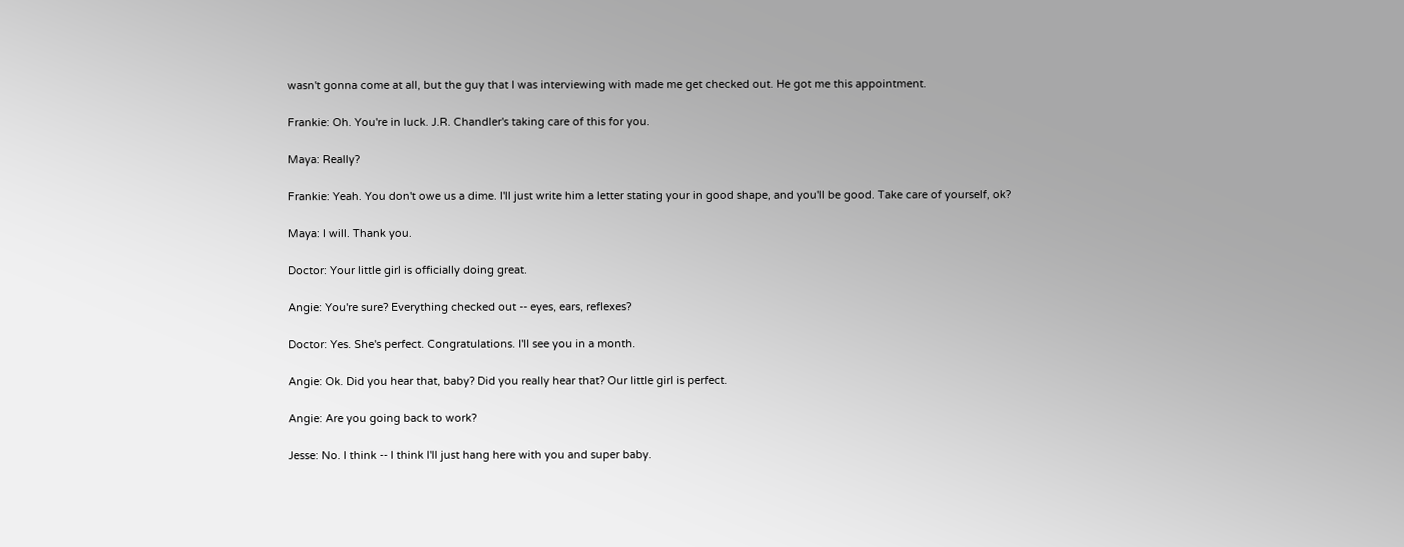wasn't gonna come at all, but the guy that I was interviewing with made me get checked out. He got me this appointment.

Frankie: Oh. You're in luck. J.R. Chandler's taking care of this for you.

Maya: Really?

Frankie: Yeah. You don't owe us a dime. I'll just write him a letter stating your in good shape, and you'll be good. Take care of yourself, ok?

Maya: I will. Thank you.

Doctor: Your little girl is officially doing great.

Angie: You're sure? Everything checked out -- eyes, ears, reflexes?

Doctor: Yes. She's perfect. Congratulations. I'll see you in a month.

Angie: Ok. Did you hear that, baby? Did you really hear that? Our little girl is perfect.

Angie: Are you going back to work?

Jesse: No. I think -- I think I'll just hang here with you and super baby.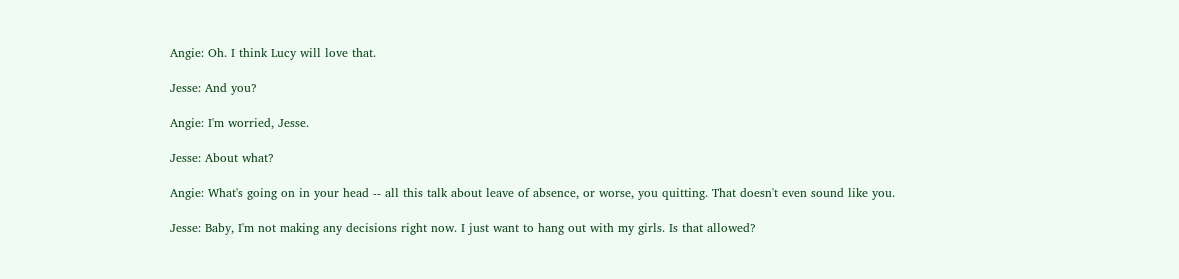Angie: Oh. I think Lucy will love that.

Jesse: And you?

Angie: I'm worried, Jesse.

Jesse: About what?

Angie: What's going on in your head -- all this talk about leave of absence, or worse, you quitting. That doesn't even sound like you.

Jesse: Baby, I'm not making any decisions right now. I just want to hang out with my girls. Is that allowed?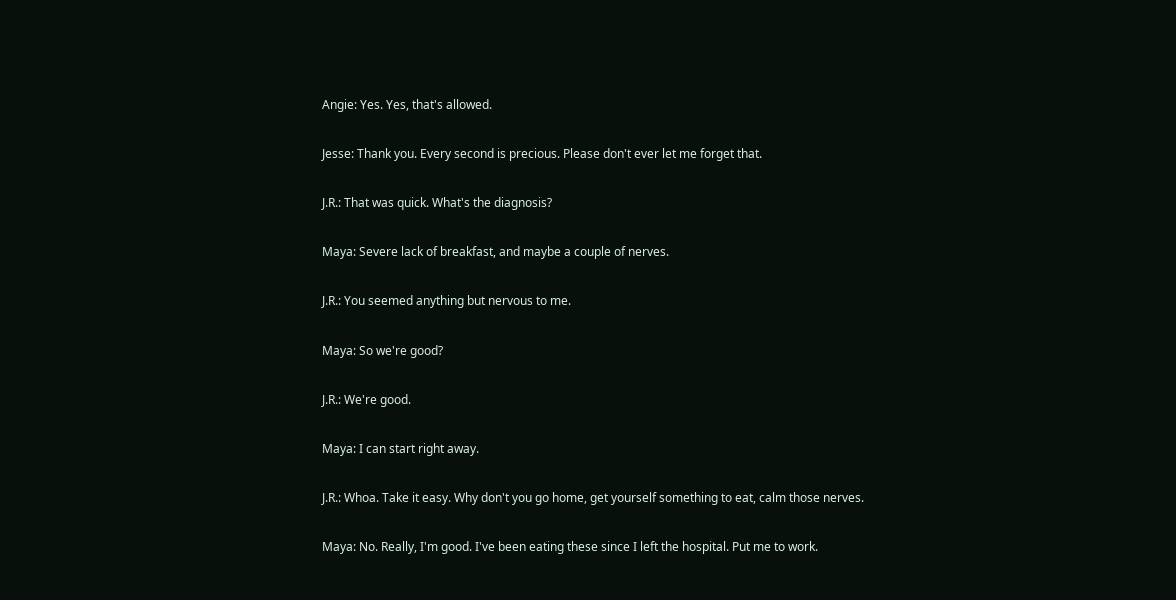Angie: Yes. Yes, that's allowed.

Jesse: Thank you. Every second is precious. Please don't ever let me forget that.

J.R.: That was quick. What's the diagnosis?

Maya: Severe lack of breakfast, and maybe a couple of nerves.

J.R.: You seemed anything but nervous to me.

Maya: So we're good?

J.R.: We're good.

Maya: I can start right away.

J.R.: Whoa. Take it easy. Why don't you go home, get yourself something to eat, calm those nerves.

Maya: No. Really, I'm good. I've been eating these since I left the hospital. Put me to work.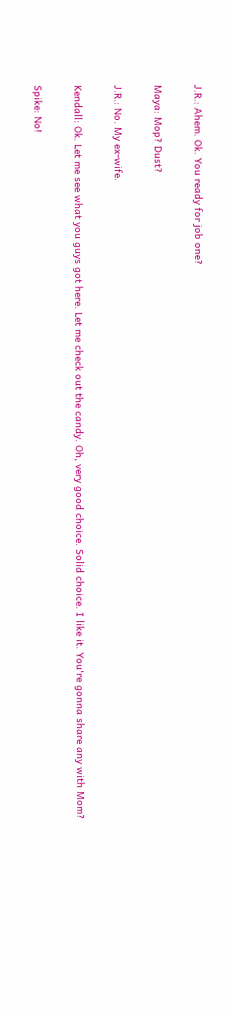J.R.: Ahem. Ok. You ready for job one?

Maya: Mop? Dust?

J.R.: No. My ex-wife.

Kendall: Ok. Let me see what you guys got here. Let me check out the candy. Oh, very good choice. Solid choice. I like it. You're gonna share any with Mom?

Spike: No!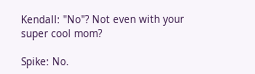Kendall: "No"? Not even with your super cool mom?

Spike: No.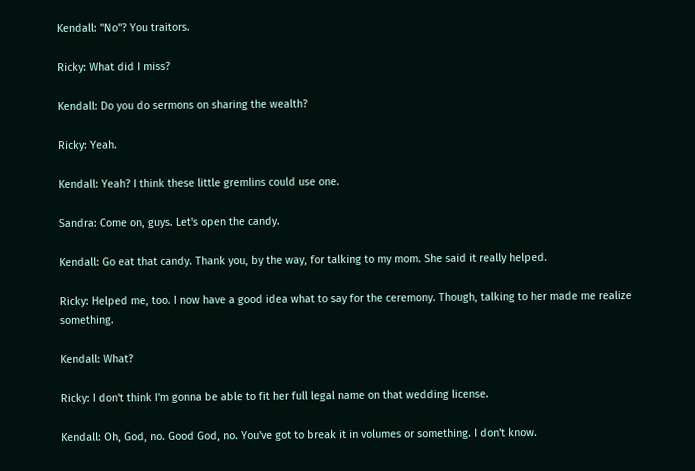Kendall: "No"? You traitors.

Ricky: What did I miss?

Kendall: Do you do sermons on sharing the wealth?

Ricky: Yeah.

Kendall: Yeah? I think these little gremlins could use one.

Sandra: Come on, guys. Let's open the candy.

Kendall: Go eat that candy. Thank you, by the way, for talking to my mom. She said it really helped.

Ricky: Helped me, too. I now have a good idea what to say for the ceremony. Though, talking to her made me realize something.

Kendall: What?

Ricky: I don't think I'm gonna be able to fit her full legal name on that wedding license.

Kendall: Oh, God, no. Good God, no. You've got to break it in volumes or something. I don't know.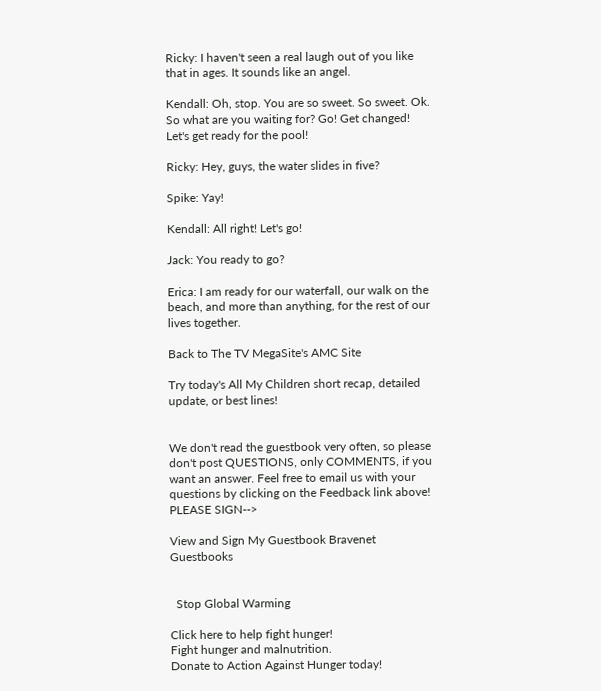Ricky: I haven't seen a real laugh out of you like that in ages. It sounds like an angel.

Kendall: Oh, stop. You are so sweet. So sweet. Ok. So what are you waiting for? Go! Get changed! Let's get ready for the pool!

Ricky: Hey, guys, the water slides in five?

Spike: Yay!

Kendall: All right! Let's go!

Jack: You ready to go?

Erica: I am ready for our waterfall, our walk on the beach, and more than anything, for the rest of our lives together.

Back to The TV MegaSite's AMC Site

Try today's All My Children short recap, detailed update, or best lines!


We don't read the guestbook very often, so please don't post QUESTIONS, only COMMENTS, if you want an answer. Feel free to email us with your questions by clicking on the Feedback link above! PLEASE SIGN-->

View and Sign My Guestbook Bravenet Guestbooks


  Stop Global Warming

Click here to help fight hunger!
Fight hunger and malnutrition.
Donate to Action Against Hunger today!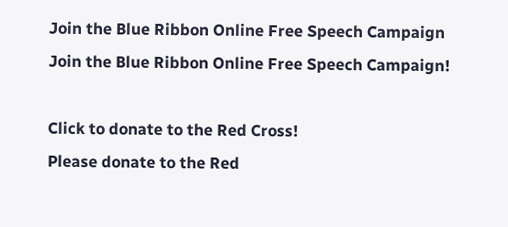Join the Blue Ribbon Online Free Speech Campaign
Join the Blue Ribbon Online Free Speech Campaign!

Click to donate to the Red Cross!
Please donate to the Red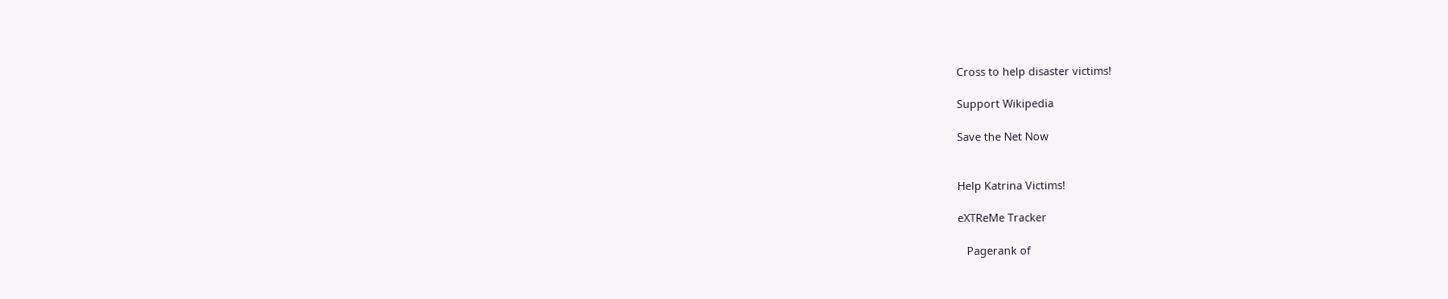Cross to help disaster victims!

Support Wikipedia

Save the Net Now


Help Katrina Victims!

eXTReMe Tracker

   Pagerank of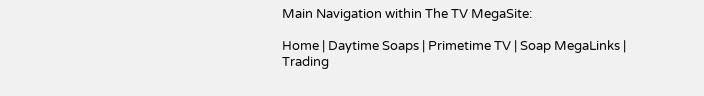Main Navigation within The TV MegaSite:

Home | Daytime Soaps | Primetime TV | Soap MegaLinks | Trading